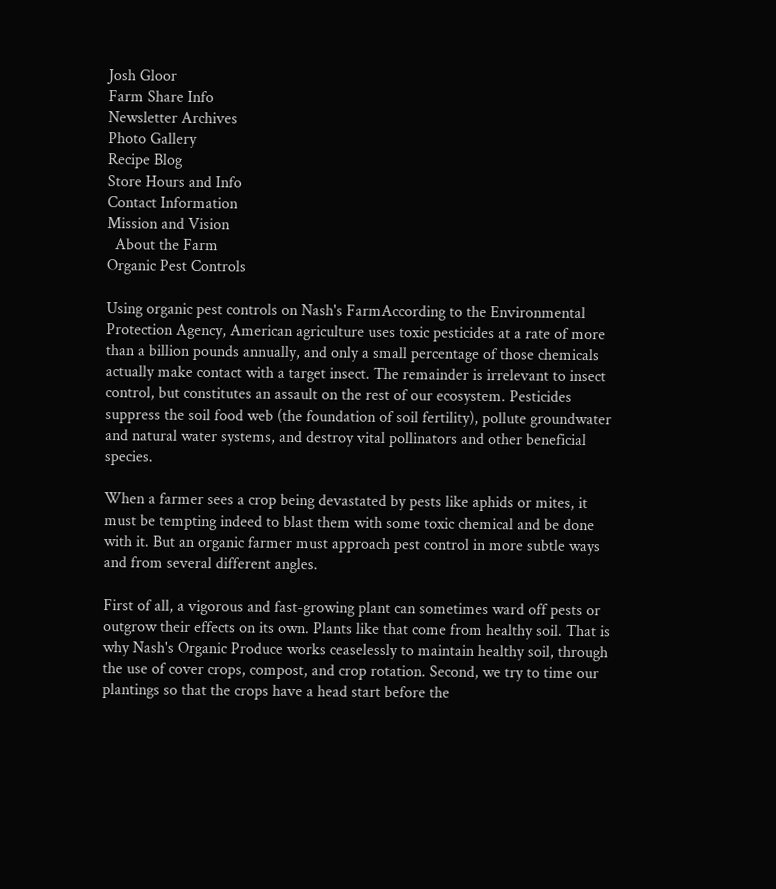Josh Gloor
Farm Share Info
Newsletter Archives
Photo Gallery
Recipe Blog
Store Hours and Info
Contact Information
Mission and Vision
  About the Farm
Organic Pest Controls

Using organic pest controls on Nash's FarmAccording to the Environmental Protection Agency, American agriculture uses toxic pesticides at a rate of more than a billion pounds annually, and only a small percentage of those chemicals actually make contact with a target insect. The remainder is irrelevant to insect control, but constitutes an assault on the rest of our ecosystem. Pesticides suppress the soil food web (the foundation of soil fertility), pollute groundwater and natural water systems, and destroy vital pollinators and other beneficial species.

When a farmer sees a crop being devastated by pests like aphids or mites, it must be tempting indeed to blast them with some toxic chemical and be done with it. But an organic farmer must approach pest control in more subtle ways and from several different angles.

First of all, a vigorous and fast-growing plant can sometimes ward off pests or outgrow their effects on its own. Plants like that come from healthy soil. That is why Nash's Organic Produce works ceaselessly to maintain healthy soil, through the use of cover crops, compost, and crop rotation. Second, we try to time our plantings so that the crops have a head start before the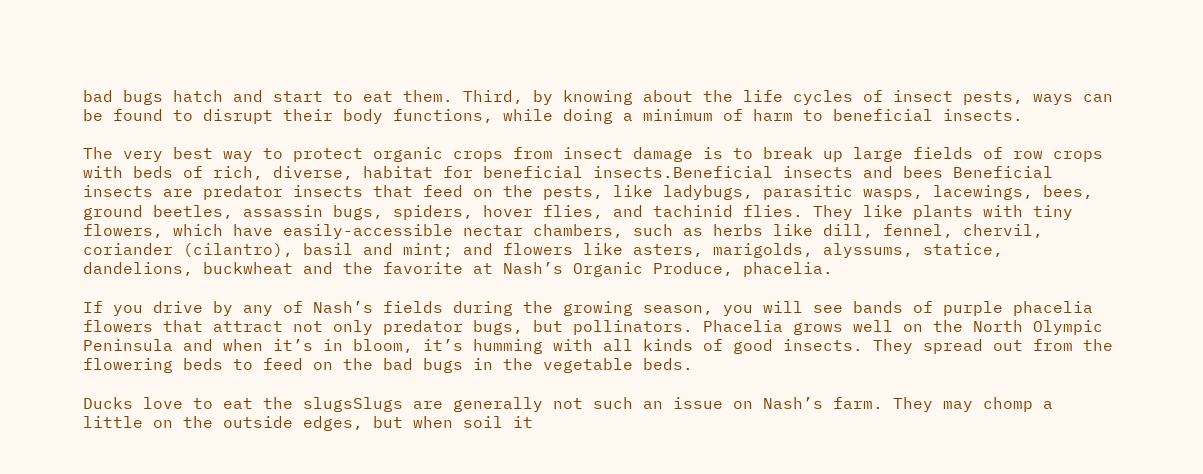bad bugs hatch and start to eat them. Third, by knowing about the life cycles of insect pests, ways can be found to disrupt their body functions, while doing a minimum of harm to beneficial insects.

The very best way to protect organic crops from insect damage is to break up large fields of row crops with beds of rich, diverse, habitat for beneficial insects.Beneficial insects and bees Beneficial insects are predator insects that feed on the pests, like ladybugs, parasitic wasps, lacewings, bees, ground beetles, assassin bugs, spiders, hover flies, and tachinid flies. They like plants with tiny flowers, which have easily-accessible nectar chambers, such as herbs like dill, fennel, chervil, coriander (cilantro), basil and mint; and flowers like asters, marigolds, alyssums, statice, dandelions, buckwheat and the favorite at Nash’s Organic Produce, phacelia.

If you drive by any of Nash’s fields during the growing season, you will see bands of purple phacelia flowers that attract not only predator bugs, but pollinators. Phacelia grows well on the North Olympic Peninsula and when it’s in bloom, it’s humming with all kinds of good insects. They spread out from the flowering beds to feed on the bad bugs in the vegetable beds.

Ducks love to eat the slugsSlugs are generally not such an issue on Nash’s farm. They may chomp a little on the outside edges, but when soil it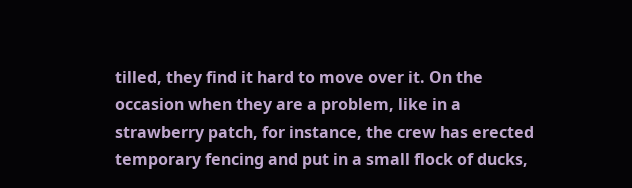tilled, they find it hard to move over it. On the occasion when they are a problem, like in a strawberry patch, for instance, the crew has erected temporary fencing and put in a small flock of ducks,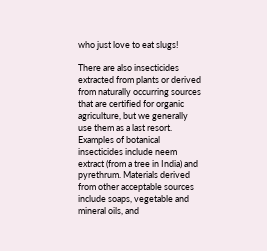who just love to eat slugs!

There are also insecticides extracted from plants or derived from naturally occurring sources that are certified for organic agriculture, but we generally use them as a last resort. Examples of botanical insecticides include neem extract (from a tree in India) and pyrethrum. Materials derived from other acceptable sources include soaps, vegetable and mineral oils, and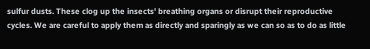sulfur dusts. These clog up the insects' breathing organs or disrupt their reproductive cycles. We are careful to apply them as directly and sparingly as we can so as to do as little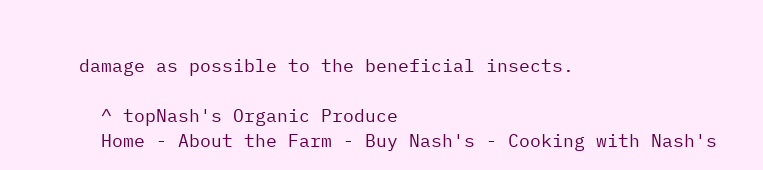damage as possible to the beneficial insects.

  ^ topNash's Organic Produce
  Home - About the Farm - Buy Nash's - Cooking with Nash's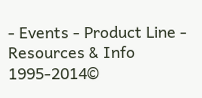- Events - Product Line - Resources & Info
1995-2014©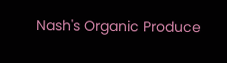Nash's Organic Produce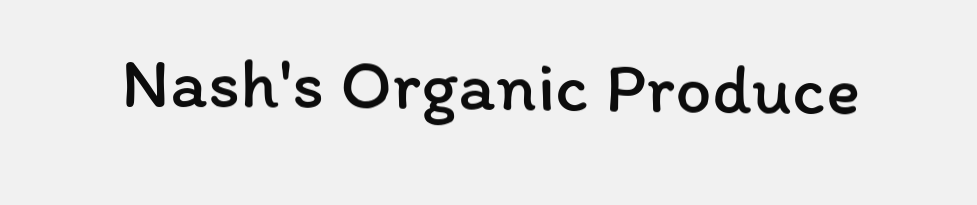Nash's Organic Produce